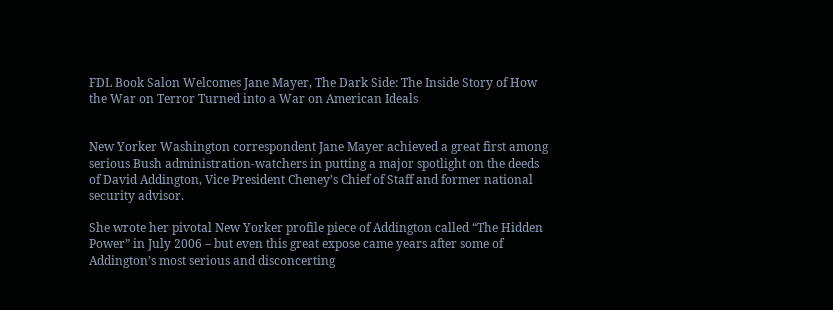FDL Book Salon Welcomes Jane Mayer, The Dark Side: The Inside Story of How the War on Terror Turned into a War on American Ideals


New Yorker Washington correspondent Jane Mayer achieved a great first among serious Bush administration-watchers in putting a major spotlight on the deeds of David Addington, Vice President Cheney’s Chief of Staff and former national security advisor.

She wrote her pivotal New Yorker profile piece of Addington called “The Hidden Power” in July 2006 – but even this great expose came years after some of Addington’s most serious and disconcerting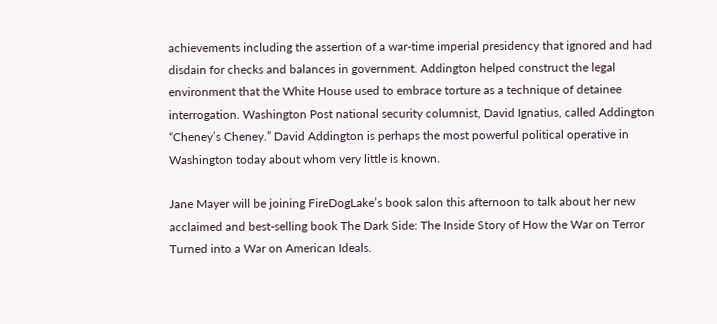achievements including the assertion of a war-time imperial presidency that ignored and had disdain for checks and balances in government. Addington helped construct the legal environment that the White House used to embrace torture as a technique of detainee interrogation. Washington Post national security columnist, David Ignatius, called Addington “Cheney’s Cheney.” David Addington is perhaps the most powerful political operative in Washington today about whom very little is known.

Jane Mayer will be joining FireDogLake’s book salon this afternoon to talk about her new acclaimed and best-selling book The Dark Side: The Inside Story of How the War on Terror Turned into a War on American Ideals.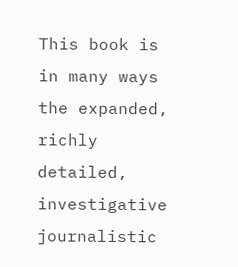This book is in many ways the expanded, richly detailed, investigative journalistic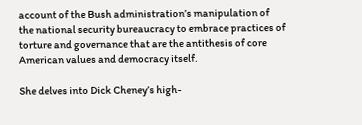account of the Bush administration’s manipulation of the national security bureaucracy to embrace practices of torture and governance that are the antithesis of core American values and democracy itself.

She delves into Dick Cheney’s high-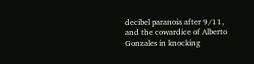decibel paranoia after 9/11, and the cowardice of Alberto Gonzales in knocking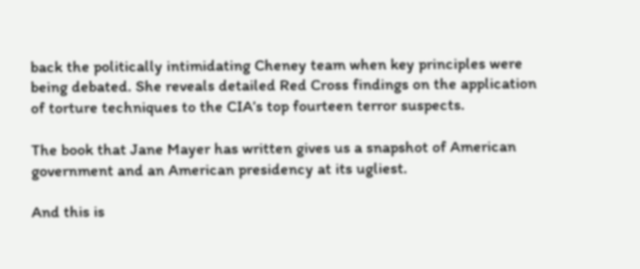back the politically intimidating Cheney team when key principles were being debated. She reveals detailed Red Cross findings on the application of torture techniques to the CIA’s top fourteen terror suspects.

The book that Jane Mayer has written gives us a snapshot of American government and an American presidency at its ugliest.

And this is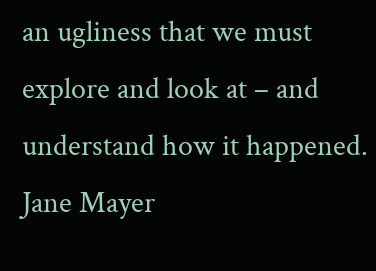an ugliness that we must explore and look at – and understand how it happened. Jane Mayer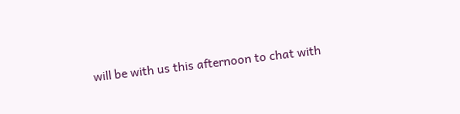will be with us this afternoon to chat with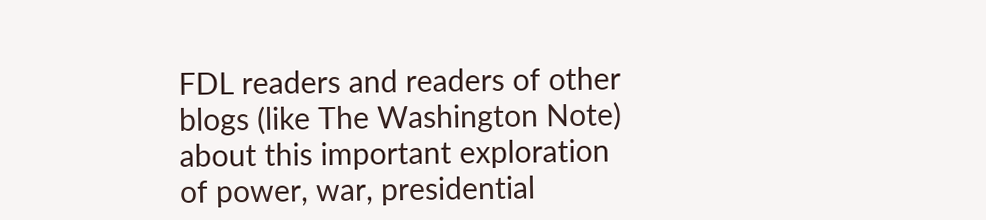FDL readers and readers of other blogs (like The Washington Note) about this important exploration of power, war, presidential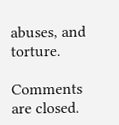abuses, and torture.

Comments are closed.